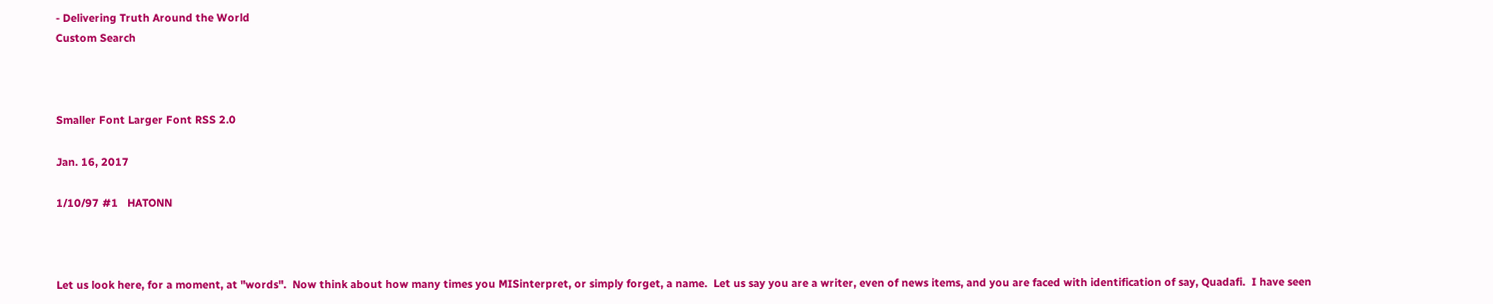- Delivering Truth Around the World
Custom Search



Smaller Font Larger Font RSS 2.0

Jan. 16, 2017

1/10/97 #1   HATONN



Let us look here, for a moment, at "words".  Now think about how many times you MISinterpret, or simply forget, a name.  Let us say you are a writer, even of news items, and you are faced with identification of say, Quadafi.  I have seen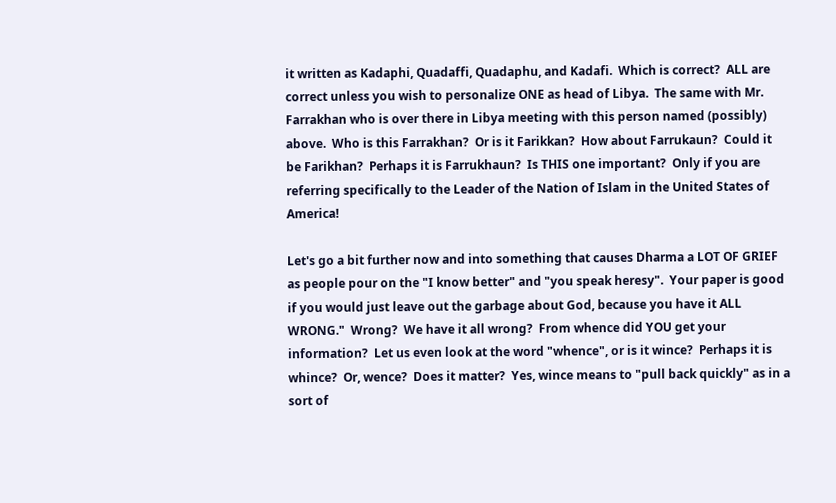it written as Kadaphi, Quadaffi, Quadaphu, and Kadafi.  Which is correct?  ALL are correct unless you wish to personalize ONE as head of Libya.  The same with Mr. Farrakhan who is over there in Libya meeting with this person named (possibly) above.  Who is this Farrakhan?  Or is it Farikkan?  How about Farrukaun?  Could it be Farikhan?  Perhaps it is Farrukhaun?  Is THIS one important?  Only if you are referring specifically to the Leader of the Nation of Islam in the United States of America!

Let's go a bit further now and into something that causes Dharma a LOT OF GRIEF as people pour on the "I know better" and "you speak heresy".  Your paper is good if you would just leave out the garbage about God, because you have it ALL WRONG."  Wrong?  We have it all wrong?  From whence did YOU get your information?  Let us even look at the word "whence", or is it wince?  Perhaps it is whince?  Or, wence?  Does it matter?  Yes, wince means to "pull back quickly" as in a sort of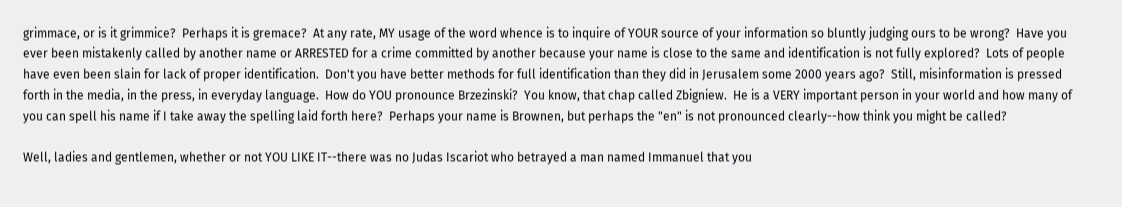grimmace, or is it grimmice?  Perhaps it is gremace?  At any rate, MY usage of the word whence is to inquire of YOUR source of your information so bluntly judging ours to be wrong?  Have you ever been mistakenly called by another name or ARRESTED for a crime committed by another because your name is close to the same and identification is not fully explored?  Lots of people have even been slain for lack of proper identification.  Don't you have better methods for full identification than they did in Jerusalem some 2000 years ago?  Still, misinformation is pressed forth in the media, in the press, in everyday language.  How do YOU pronounce Brzezinski?  You know, that chap called Zbigniew.  He is a VERY important person in your world and how many of you can spell his name if I take away the spelling laid forth here?  Perhaps your name is Brownen, but perhaps the "en" is not pronounced clearly--how think you might be called?

Well, ladies and gentlemen, whether or not YOU LIKE IT--there was no Judas Iscariot who betrayed a man named Immanuel that you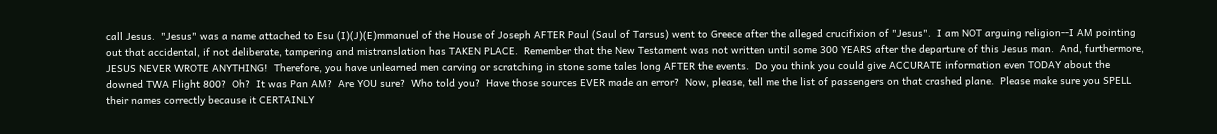call Jesus.  "Jesus" was a name attached to Esu (I)(J)(E)mmanuel of the House of Joseph AFTER Paul (Saul of Tarsus) went to Greece after the alleged crucifixion of "Jesus".  I am NOT arguing religion--I AM pointing out that accidental, if not deliberate, tampering and mistranslation has TAKEN PLACE.  Remember that the New Testament was not written until some 300 YEARS after the departure of this Jesus man.  And, furthermore, JESUS NEVER WROTE ANYTHING!  Therefore, you have unlearned men carving or scratching in stone some tales long AFTER the events.  Do you think you could give ACCURATE information even TODAY about the downed TWA Flight 800?  Oh?  It was Pan AM?  Are YOU sure?  Who told you?  Have those sources EVER made an error?  Now, please, tell me the list of passengers on that crashed plane.  Please make sure you SPELL their names correctly because it CERTAINLY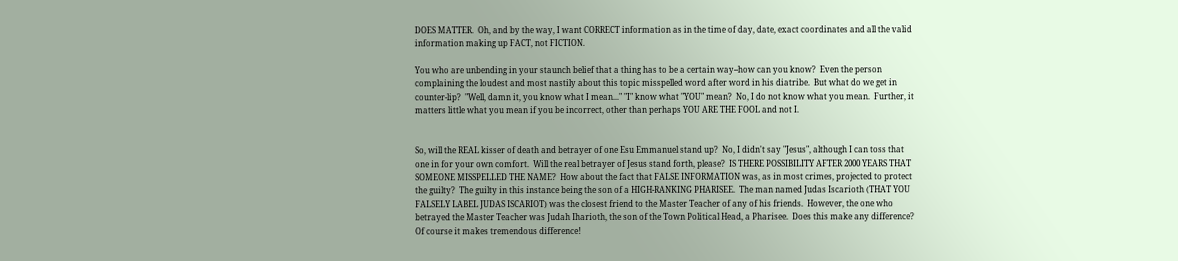DOES MATTER.  Oh, and by the way, I want CORRECT information as in the time of day, date, exact coordinates and all the valid information making up FACT, not FICTION.

You who are unbending in your staunch belief that a thing has to be a certain way--how can you know?  Even the person complaining the loudest and most nastily about this topic misspelled word after word in his diatribe.  But what do we get in counter-lip?  "Well, damn it, you know what I mean..." "I" know what "YOU" mean?  No, I do not know what you mean.  Further, it matters little what you mean if you be incorrect, other than perhaps YOU ARE THE FOOL and not I.


So, will the REAL kisser of death and betrayer of one Esu Emmanuel stand up?  No, I didn't say "Jesus", although I can toss that one in for your own comfort.  Will the real betrayer of Jesus stand forth, please?  IS THERE POSSIBILITY AFTER 2000 YEARS THAT SOMEONE MISSPELLED THE NAME?  How about the fact that FALSE INFORMATION was, as in most crimes, projected to protect the guilty?  The guilty in this instance being the son of a HIGH-RANKING PHARISEE.  The man named Judas Iscarioth (THAT YOU FALSELY LABEL JUDAS ISCARIOT) was the closest friend to the Master Teacher of any of his friends.  However, the one who betrayed the Master Teacher was Judah Iharioth, the son of the Town Political Head, a Pharisee.  Does this make any difference?  Of course it makes tremendous difference!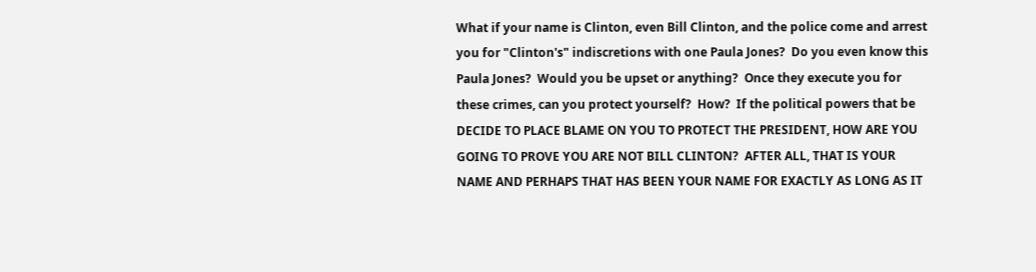What if your name is Clinton, even Bill Clinton, and the police come and arrest you for "Clinton's" indiscretions with one Paula Jones?  Do you even know this Paula Jones?  Would you be upset or anything?  Once they execute you for these crimes, can you protect yourself?  How?  If the political powers that be DECIDE TO PLACE BLAME ON YOU TO PROTECT THE PRESIDENT, HOW ARE YOU GOING TO PROVE YOU ARE NOT BILL CLINTON?  AFTER ALL, THAT IS YOUR NAME AND PERHAPS THAT HAS BEEN YOUR NAME FOR EXACTLY AS LONG AS IT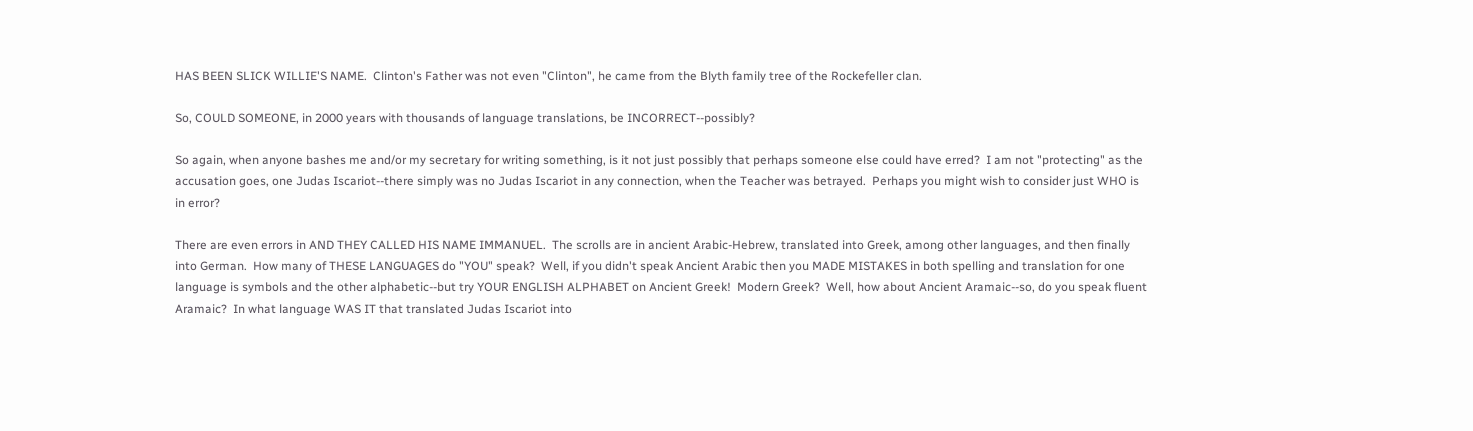HAS BEEN SLICK WILLIE'S NAME.  Clinton's Father was not even "Clinton", he came from the Blyth family tree of the Rockefeller clan.

So, COULD SOMEONE, in 2000 years with thousands of language translations, be INCORRECT--possibly?

So again, when anyone bashes me and/or my secretary for writing something, is it not just possibly that perhaps someone else could have erred?  I am not "protecting" as the accusation goes, one Judas Iscariot--there simply was no Judas Iscariot in any connection, when the Teacher was betrayed.  Perhaps you might wish to consider just WHO is in error?

There are even errors in AND THEY CALLED HIS NAME IMMANUEL.  The scrolls are in ancient Arabic-Hebrew, translated into Greek, among other languages, and then finally into German.  How many of THESE LANGUAGES do "YOU" speak?  Well, if you didn't speak Ancient Arabic then you MADE MISTAKES in both spelling and translation for one language is symbols and the other alphabetic--but try YOUR ENGLISH ALPHABET on Ancient Greek!  Modern Greek?  Well, how about Ancient Aramaic--so, do you speak fluent Aramaic?  In what language WAS IT that translated Judas Iscariot into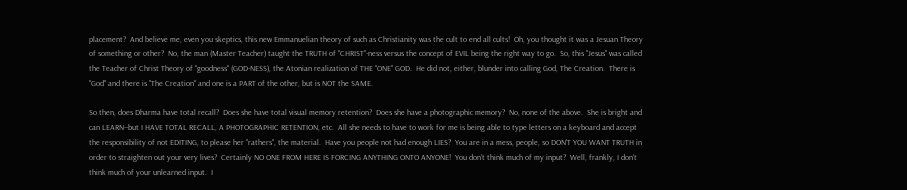placement?  And believe me, even you skeptics, this new Emmanuelian theory of such as Christianity was the cult to end all cults!  Oh, you thought it was a Jesuan Theory of something or other?  No, the man (Master Teacher) taught the TRUTH of "CHRIST"-ness versus the concept of EVIL being the right way to go.  So, this "Jesus" was called the Teacher of Christ Theory of "goodness" (GOD-NESS), the Atonian realization of THE "ONE" GOD.  He did not, either, blunder into calling God, The Creation.  There is "God" and there is "The Creation" and one is a PART of the other, but is NOT the SAME.

So then, does Dharma have total recall?  Does she have total visual memory retention?  Does she have a photographic memory?  No, none of the above.  She is bright and can LEARN--but I HAVE TOTAL RECALL, A PHOTOGRAPHIC RETENTION, etc.  All she needs to have to work for me is being able to type letters on a keyboard and accept the responsibility of not EDITING, to please her "rathers", the material.  Have you people not had enough LIES?  You are in a mess, people, so DON'T YOU WANT TRUTH in order to straighten out your very lives?  Certainly NO ONE FROM HERE IS FORCING ANYTHING ONTO ANYONE!  You don't think much of my input?  Well, frankly, I don't think much of your unlearned input.  I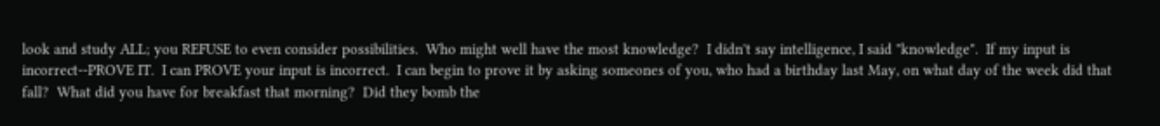look and study ALL; you REFUSE to even consider possibilities.  Who might well have the most knowledge?  I didn't say intelligence, I said "knowledge".  If my input is incorrect--PROVE IT.  I can PROVE your input is incorrect.  I can begin to prove it by asking someones of you, who had a birthday last May, on what day of the week did that fall?  What did you have for breakfast that morning?  Did they bomb the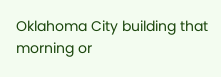Oklahoma City building that morning or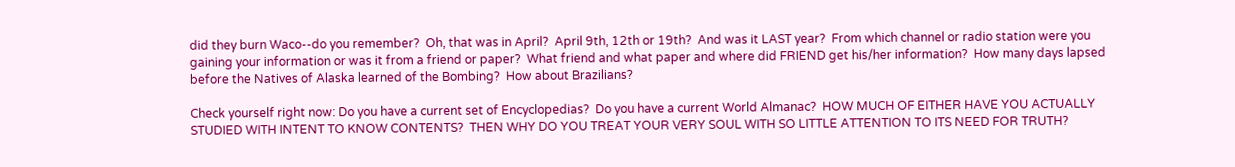did they burn Waco--do you remember?  Oh, that was in April?  April 9th, 12th or 19th?  And was it LAST year?  From which channel or radio station were you gaining your information or was it from a friend or paper?  What friend and what paper and where did FRIEND get his/her information?  How many days lapsed before the Natives of Alaska learned of the Bombing?  How about Brazilians?

Check yourself right now: Do you have a current set of Encyclopedias?  Do you have a current World Almanac?  HOW MUCH OF EITHER HAVE YOU ACTUALLY STUDIED WITH INTENT TO KNOW CONTENTS?  THEN WHY DO YOU TREAT YOUR VERY SOUL WITH SO LITTLE ATTENTION TO ITS NEED FOR TRUTH?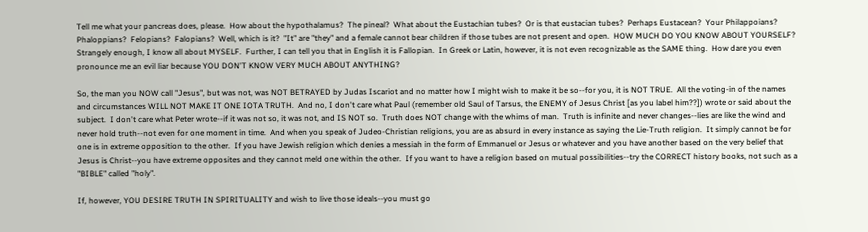Tell me what your pancreas does, please.  How about the hypothalamus?  The pineal?  What about the Eustachian tubes?  Or is that eustacian tubes?  Perhaps Eustacean?  Your Philappoians?  Phaloppians?  Felopians?  Falopians?  Well, which is it?  "It" are "they" and a female cannot bear children if those tubes are not present and open.  HOW MUCH DO YOU KNOW ABOUT YOURSELF?  Strangely enough, I know all about MYSELF.  Further, I can tell you that in English it is Fallopian.  In Greek or Latin, however, it is not even recognizable as the SAME thing.  How dare you even pronounce me an evil liar because YOU DON'T KNOW VERY MUCH ABOUT ANYTHING?

So, the man you NOW call "Jesus", but was not, was NOT BETRAYED by Judas Iscariot and no matter how I might wish to make it be so--for you, it is NOT TRUE.  All the voting-in of the names and circumstances WILL NOT MAKE IT ONE IOTA TRUTH.  And no, I don't care what Paul (remember old Saul of Tarsus, the ENEMY of Jesus Christ [as you label him??]) wrote or said about the subject.  I don't care what Peter wrote--if it was not so, it was not, and IS NOT so.  Truth does NOT change with the whims of man.  Truth is infinite and never changes--lies are like the wind and never hold truth--not even for one moment in time.  And when you speak of Judeo-Christian religions, you are as absurd in every instance as saying the Lie-Truth religion.  It simply cannot be for one is in extreme opposition to the other.  If you have Jewish religion which denies a messiah in the form of Emmanuel or Jesus or whatever and you have another based on the very belief that Jesus is Christ--you have extreme opposites and they cannot meld one within the other.  If you want to have a religion based on mutual possibilities--try the CORRECT history books, not such as a "BIBLE" called "holy".

If, however, YOU DESIRE TRUTH IN SPIRITUALITY and wish to live those ideals--you must go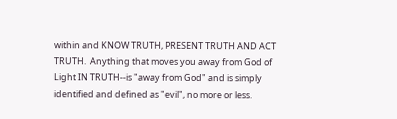within and KNOW TRUTH, PRESENT TRUTH AND ACT TRUTH.  Anything that moves you away from God of Light IN TRUTH--is "away from God" and is simply identified and defined as "evil", no more or less.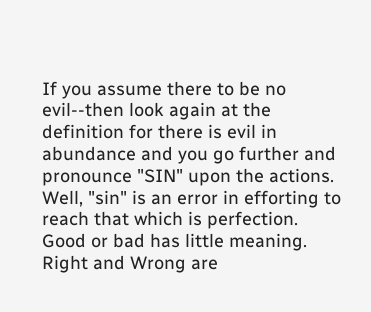If you assume there to be no evil--then look again at the definition for there is evil in abundance and you go further and pronounce "SIN" upon the actions.  Well, "sin" is an error in efforting to reach that which is perfection.  Good or bad has little meaning.  Right and Wrong are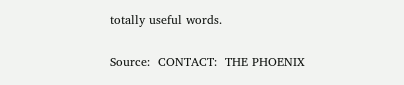totally useful words.


Source:  CONTACT:  THE PHOENIX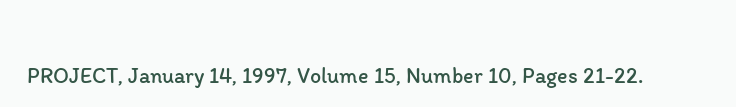PROJECT, January 14, 1997, Volume 15, Number 10, Pages 21-22.